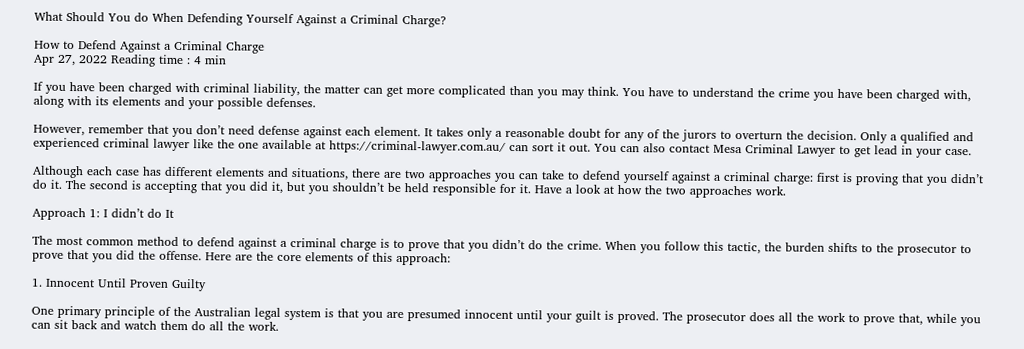What Should You do When Defending Yourself Against a Criminal Charge?

How to Defend Against a Criminal Charge
Apr 27, 2022 Reading time : 4 min

If you have been charged with criminal liability, the matter can get more complicated than you may think. You have to understand the crime you have been charged with, along with its elements and your possible defenses.

However, remember that you don’t need defense against each element. It takes only a reasonable doubt for any of the jurors to overturn the decision. Only a qualified and experienced criminal lawyer like the one available at https://criminal-lawyer.com.au/ can sort it out. You can also contact Mesa Criminal Lawyer to get lead in your case.

Although each case has different elements and situations, there are two approaches you can take to defend yourself against a criminal charge: first is proving that you didn’t do it. The second is accepting that you did it, but you shouldn’t be held responsible for it. Have a look at how the two approaches work.

Approach 1: I didn’t do It

The most common method to defend against a criminal charge is to prove that you didn’t do the crime. When you follow this tactic, the burden shifts to the prosecutor to prove that you did the offense. Here are the core elements of this approach:

1. Innocent Until Proven Guilty

One primary principle of the Australian legal system is that you are presumed innocent until your guilt is proved. The prosecutor does all the work to prove that, while you can sit back and watch them do all the work.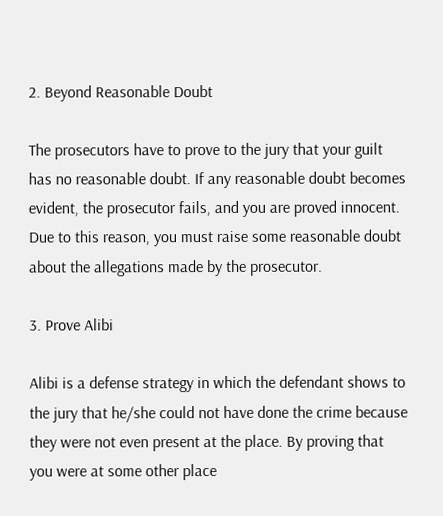2. Beyond Reasonable Doubt

The prosecutors have to prove to the jury that your guilt has no reasonable doubt. If any reasonable doubt becomes evident, the prosecutor fails, and you are proved innocent. Due to this reason, you must raise some reasonable doubt about the allegations made by the prosecutor.

3. Prove Alibi

Alibi is a defense strategy in which the defendant shows to the jury that he/she could not have done the crime because they were not even present at the place. By proving that you were at some other place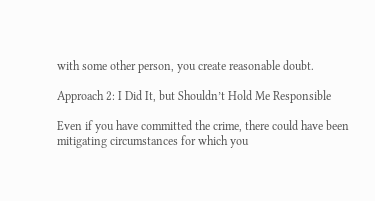with some other person, you create reasonable doubt.

Approach 2: I Did It, but Shouldn’t Hold Me Responsible

Even if you have committed the crime, there could have been mitigating circumstances for which you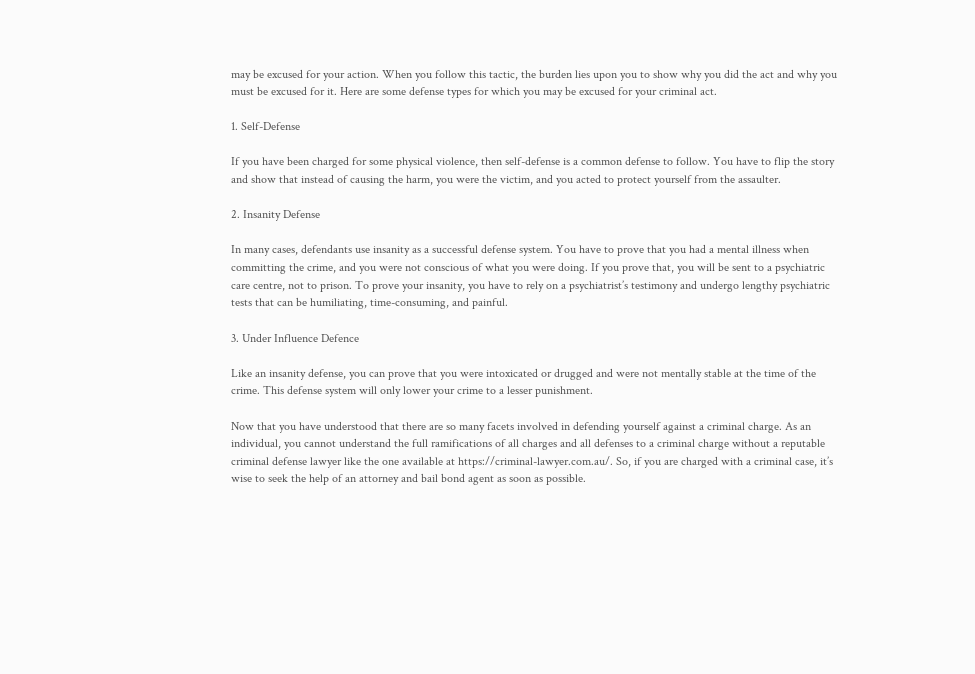may be excused for your action. When you follow this tactic, the burden lies upon you to show why you did the act and why you must be excused for it. Here are some defense types for which you may be excused for your criminal act.

1. Self-Defense

If you have been charged for some physical violence, then self-defense is a common defense to follow. You have to flip the story and show that instead of causing the harm, you were the victim, and you acted to protect yourself from the assaulter.

2. Insanity Defense

In many cases, defendants use insanity as a successful defense system. You have to prove that you had a mental illness when committing the crime, and you were not conscious of what you were doing. If you prove that, you will be sent to a psychiatric care centre, not to prison. To prove your insanity, you have to rely on a psychiatrist’s testimony and undergo lengthy psychiatric tests that can be humiliating, time-consuming, and painful.

3. Under Influence Defence

Like an insanity defense, you can prove that you were intoxicated or drugged and were not mentally stable at the time of the crime. This defense system will only lower your crime to a lesser punishment.

Now that you have understood that there are so many facets involved in defending yourself against a criminal charge. As an individual, you cannot understand the full ramifications of all charges and all defenses to a criminal charge without a reputable criminal defense lawyer like the one available at https://criminal-lawyer.com.au/. So, if you are charged with a criminal case, it’s wise to seek the help of an attorney and bail bond agent as soon as possible.